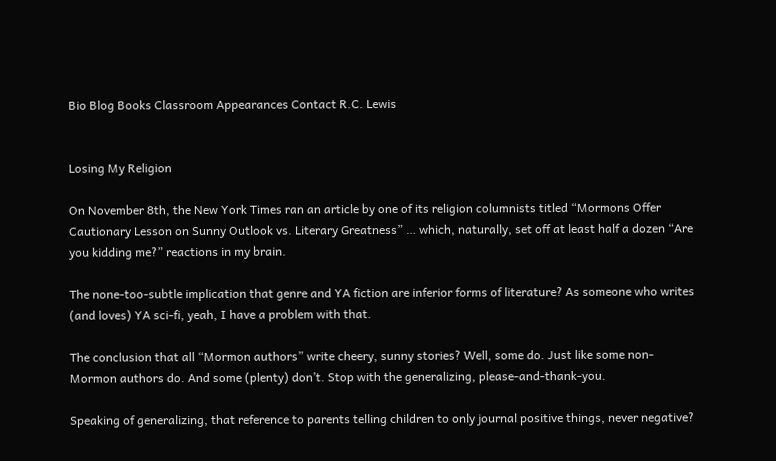Bio Blog Books Classroom Appearances Contact R.C. Lewis


Losing My Religion

On November 8th, the New York Times ran an article by one of its religion columnists titled “Mormons Offer Cautionary Lesson on Sunny Outlook vs. Literary Greatness” … which, naturally, set off at least half a dozen “Are you kidding me?” reactions in my brain.

The none-too-subtle implication that genre and YA fiction are inferior forms of literature? As someone who writes (and loves) YA sci-fi, yeah, I have a problem with that.

The conclusion that all “Mormon authors” write cheery, sunny stories? Well, some do. Just like some non-Mormon authors do. And some (plenty) don’t. Stop with the generalizing, please-and-thank-you.

Speaking of generalizing, that reference to parents telling children to only journal positive things, never negative?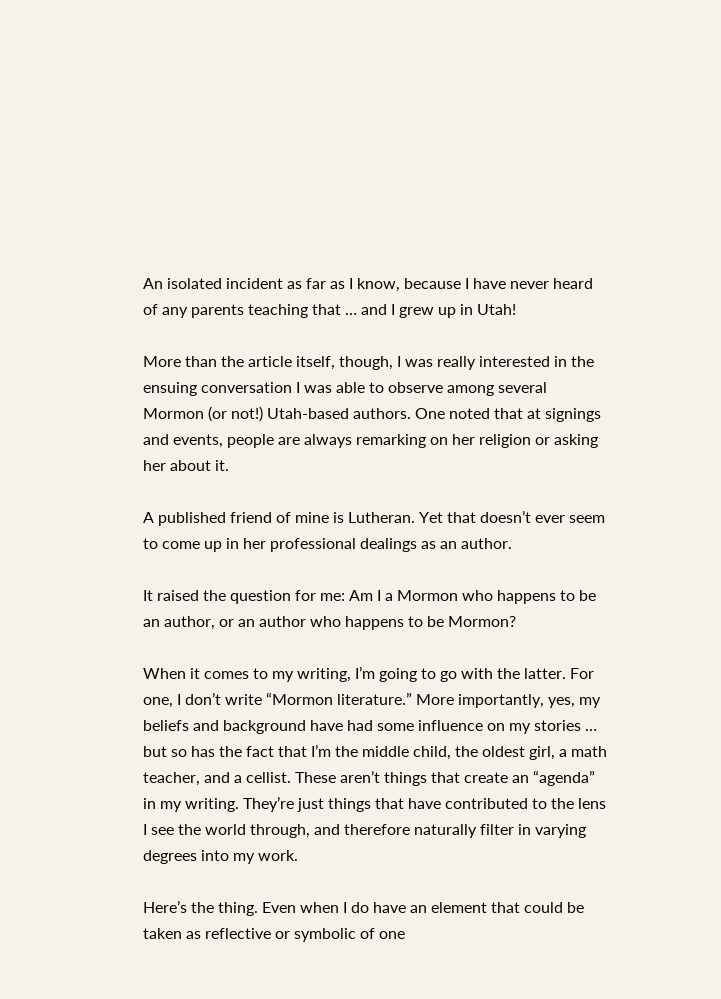An isolated incident as far as I know, because I have never heard of any parents teaching that … and I grew up in Utah!

More than the article itself, though, I was really interested in the ensuing conversation I was able to observe among several Mormon (or not!) Utah-based authors. One noted that at signings and events, people are always remarking on her religion or asking her about it.

A published friend of mine is Lutheran. Yet that doesn’t ever seem to come up in her professional dealings as an author.

It raised the question for me: Am I a Mormon who happens to be an author, or an author who happens to be Mormon?

When it comes to my writing, I’m going to go with the latter. For one, I don’t write “Mormon literature.” More importantly, yes, my beliefs and background have had some influence on my stories … but so has the fact that I’m the middle child, the oldest girl, a math teacher, and a cellist. These aren’t things that create an “agenda” in my writing. They’re just things that have contributed to the lens I see the world through, and therefore naturally filter in varying degrees into my work.

Here’s the thing. Even when I do have an element that could be taken as reflective or symbolic of one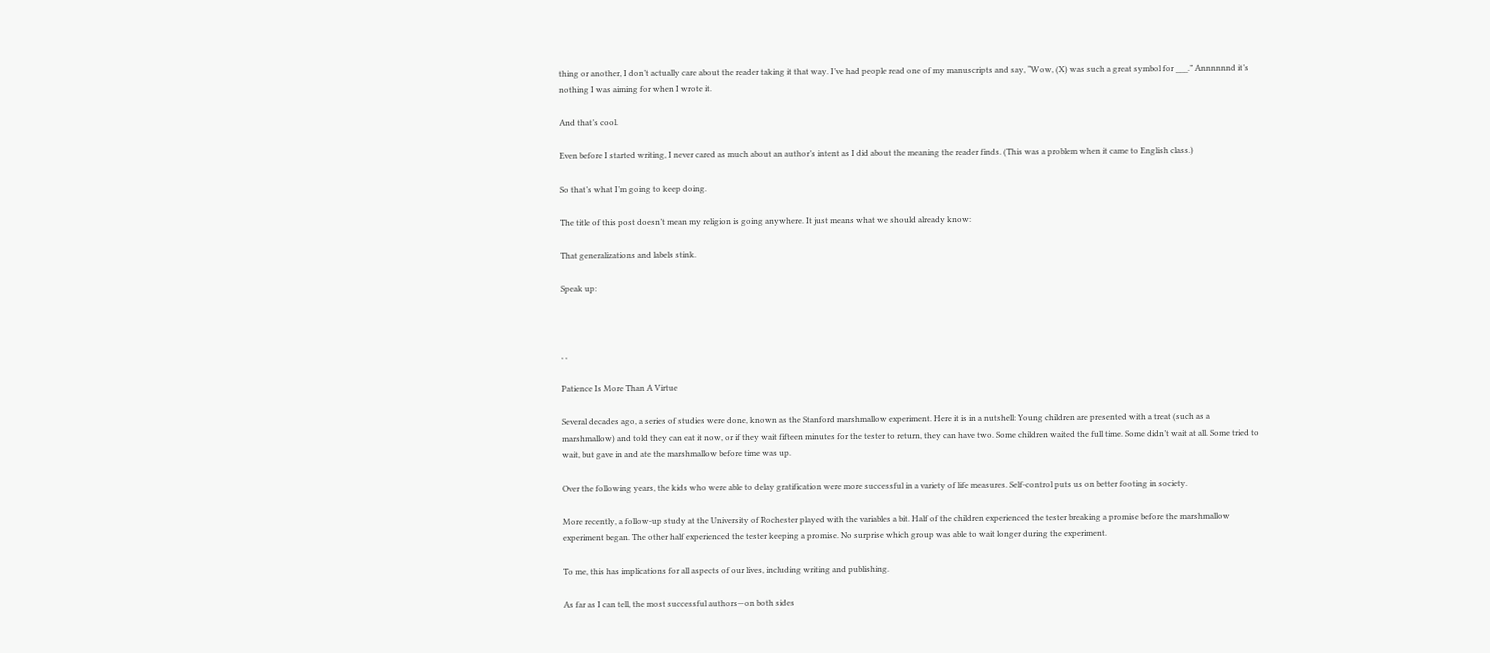thing or another, I don’t actually care about the reader taking it that way. I’ve had people read one of my manuscripts and say, “Wow, (X) was such a great symbol for ___.” Annnnnnd it’s nothing I was aiming for when I wrote it.

And that’s cool.

Even before I started writing, I never cared as much about an author’s intent as I did about the meaning the reader finds. (This was a problem when it came to English class.)

So that’s what I’m going to keep doing.

The title of this post doesn’t mean my religion is going anywhere. It just means what we should already know:

That generalizations and labels stink.

Speak up:



, ,

Patience Is More Than A Virtue

Several decades ago, a series of studies were done, known as the Stanford marshmallow experiment. Here it is in a nutshell: Young children are presented with a treat (such as a marshmallow) and told they can eat it now, or if they wait fifteen minutes for the tester to return, they can have two. Some children waited the full time. Some didn’t wait at all. Some tried to wait, but gave in and ate the marshmallow before time was up.

Over the following years, the kids who were able to delay gratification were more successful in a variety of life measures. Self-control puts us on better footing in society.

More recently, a follow-up study at the University of Rochester played with the variables a bit. Half of the children experienced the tester breaking a promise before the marshmallow experiment began. The other half experienced the tester keeping a promise. No surprise which group was able to wait longer during the experiment.

To me, this has implications for all aspects of our lives, including writing and publishing.

As far as I can tell, the most successful authors—on both sides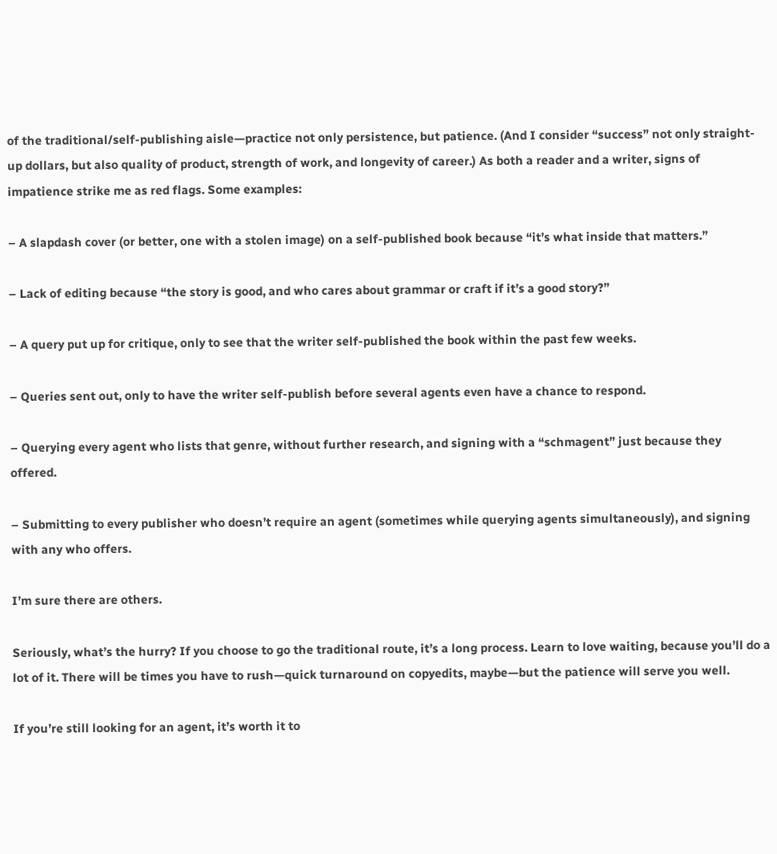of the traditional/self-publishing aisle—practice not only persistence, but patience. (And I consider “success” not only straight-up dollars, but also quality of product, strength of work, and longevity of career.) As both a reader and a writer, signs of impatience strike me as red flags. Some examples:

– A slapdash cover (or better, one with a stolen image) on a self-published book because “it’s what inside that matters.”

– Lack of editing because “the story is good, and who cares about grammar or craft if it’s a good story?”

– A query put up for critique, only to see that the writer self-published the book within the past few weeks.

– Queries sent out, only to have the writer self-publish before several agents even have a chance to respond.

– Querying every agent who lists that genre, without further research, and signing with a “schmagent” just because they offered.

– Submitting to every publisher who doesn’t require an agent (sometimes while querying agents simultaneously), and signing with any who offers.

I’m sure there are others.

Seriously, what’s the hurry? If you choose to go the traditional route, it’s a long process. Learn to love waiting, because you’ll do a lot of it. There will be times you have to rush—quick turnaround on copyedits, maybe—but the patience will serve you well.

If you’re still looking for an agent, it’s worth it to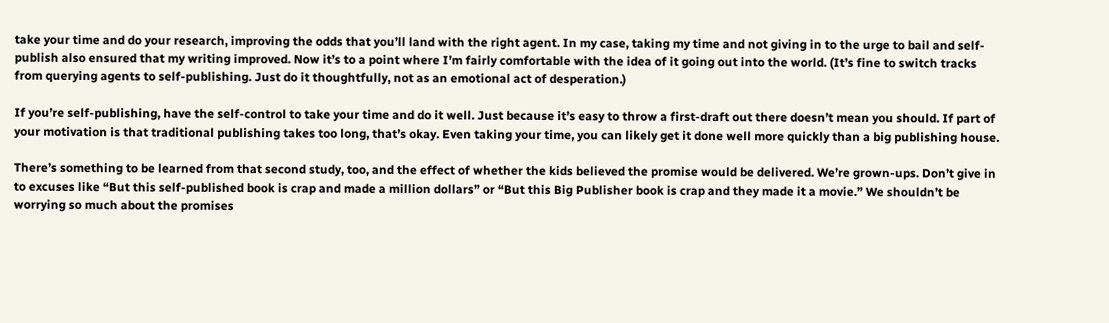take your time and do your research, improving the odds that you’ll land with the right agent. In my case, taking my time and not giving in to the urge to bail and self-publish also ensured that my writing improved. Now it’s to a point where I’m fairly comfortable with the idea of it going out into the world. (It’s fine to switch tracks from querying agents to self-publishing. Just do it thoughtfully, not as an emotional act of desperation.)

If you’re self-publishing, have the self-control to take your time and do it well. Just because it’s easy to throw a first-draft out there doesn’t mean you should. If part of your motivation is that traditional publishing takes too long, that’s okay. Even taking your time, you can likely get it done well more quickly than a big publishing house.

There’s something to be learned from that second study, too, and the effect of whether the kids believed the promise would be delivered. We’re grown-ups. Don’t give in to excuses like “But this self-published book is crap and made a million dollars” or “But this Big Publisher book is crap and they made it a movie.” We shouldn’t be worrying so much about the promises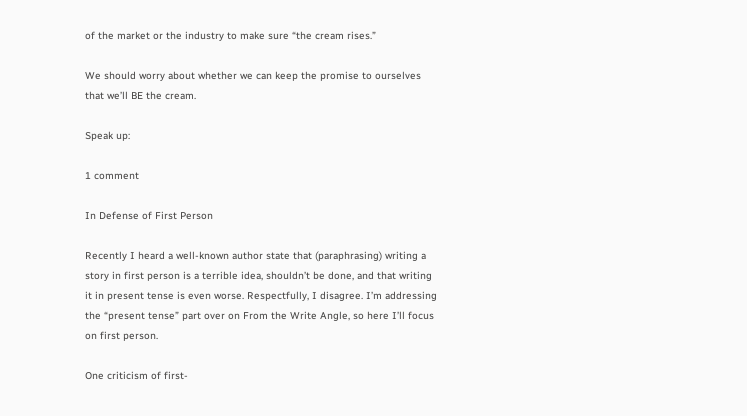of the market or the industry to make sure “the cream rises.”

We should worry about whether we can keep the promise to ourselves that we’ll BE the cream.

Speak up:

1 comment

In Defense of First Person

Recently I heard a well-known author state that (paraphrasing) writing a story in first person is a terrible idea, shouldn’t be done, and that writing it in present tense is even worse. Respectfully, I disagree. I’m addressing the “present tense” part over on From the Write Angle, so here I’ll focus on first person.

One criticism of first-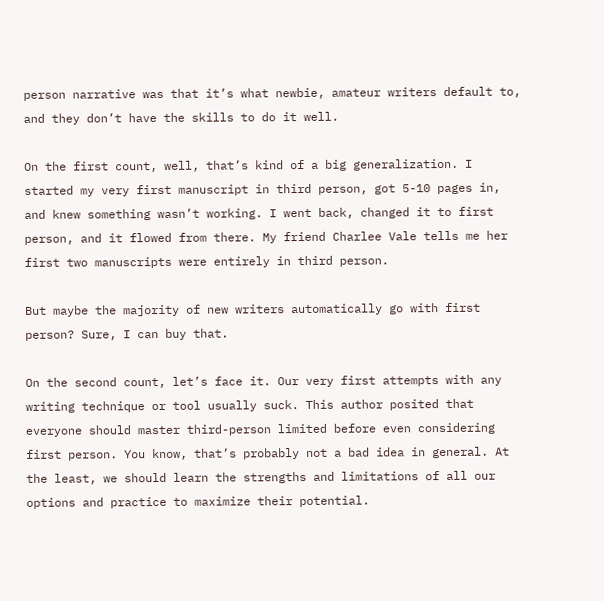person narrative was that it’s what newbie, amateur writers default to, and they don’t have the skills to do it well.

On the first count, well, that’s kind of a big generalization. I started my very first manuscript in third person, got 5-10 pages in, and knew something wasn’t working. I went back, changed it to first person, and it flowed from there. My friend Charlee Vale tells me her first two manuscripts were entirely in third person.

But maybe the majority of new writers automatically go with first person? Sure, I can buy that.

On the second count, let’s face it. Our very first attempts with any writing technique or tool usually suck. This author posited that everyone should master third-person limited before even considering first person. You know, that’s probably not a bad idea in general. At the least, we should learn the strengths and limitations of all our options and practice to maximize their potential.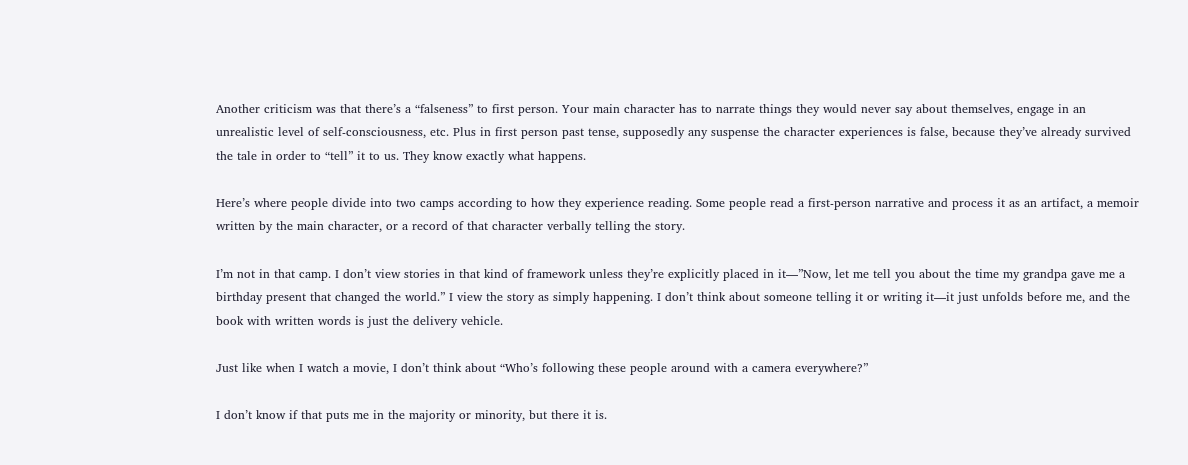Another criticism was that there’s a “falseness” to first person. Your main character has to narrate things they would never say about themselves, engage in an unrealistic level of self-consciousness, etc. Plus in first person past tense, supposedly any suspense the character experiences is false, because they’ve already survived the tale in order to “tell” it to us. They know exactly what happens.

Here’s where people divide into two camps according to how they experience reading. Some people read a first-person narrative and process it as an artifact, a memoir written by the main character, or a record of that character verbally telling the story.

I’m not in that camp. I don’t view stories in that kind of framework unless they’re explicitly placed in it—”Now, let me tell you about the time my grandpa gave me a birthday present that changed the world.” I view the story as simply happening. I don’t think about someone telling it or writing it—it just unfolds before me, and the book with written words is just the delivery vehicle.

Just like when I watch a movie, I don’t think about “Who’s following these people around with a camera everywhere?”

I don’t know if that puts me in the majority or minority, but there it is.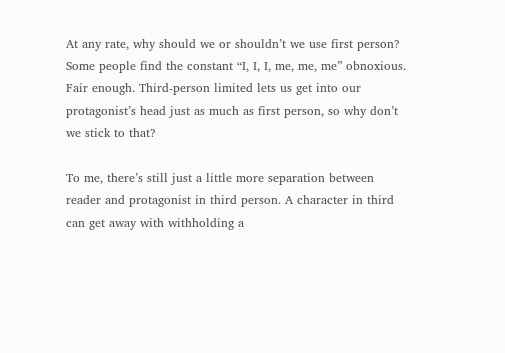At any rate, why should we or shouldn’t we use first person? Some people find the constant “I, I, I, me, me, me” obnoxious. Fair enough. Third-person limited lets us get into our protagonist’s head just as much as first person, so why don’t we stick to that?

To me, there’s still just a little more separation between reader and protagonist in third person. A character in third can get away with withholding a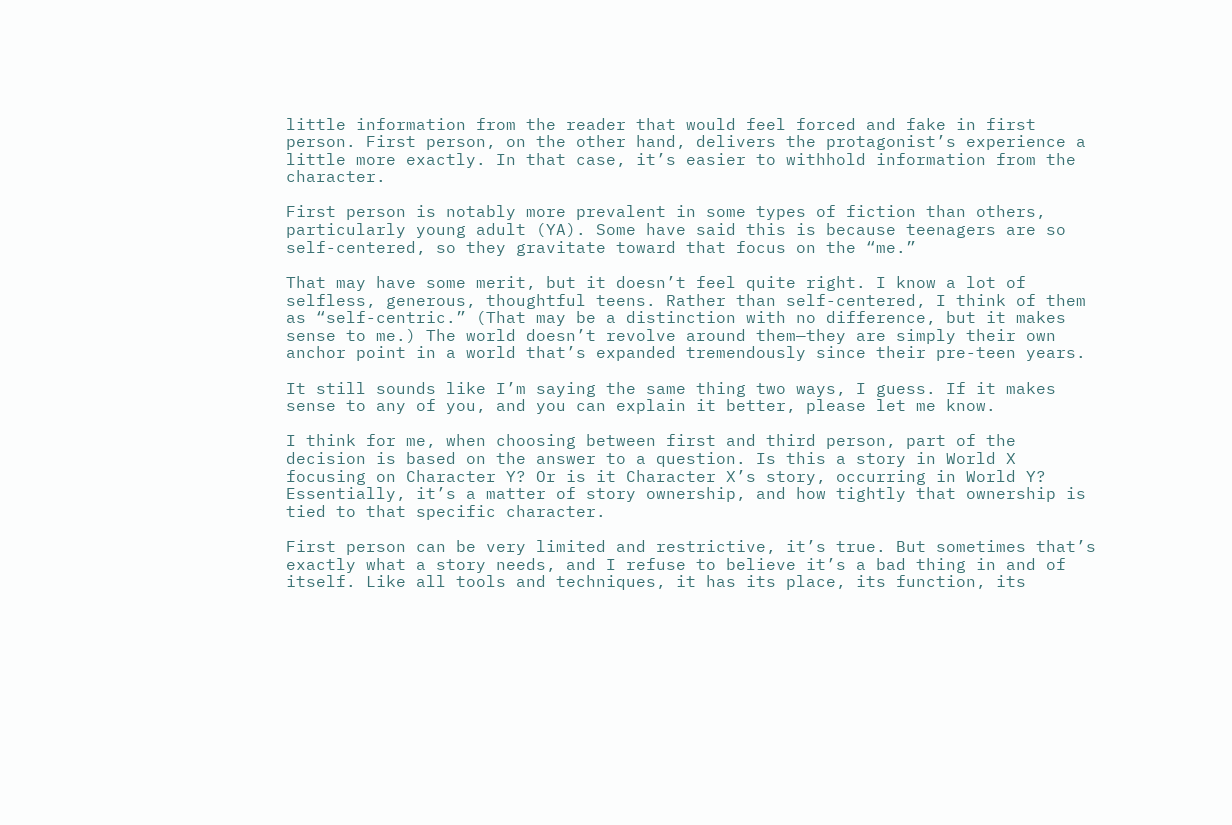little information from the reader that would feel forced and fake in first person. First person, on the other hand, delivers the protagonist’s experience a little more exactly. In that case, it’s easier to withhold information from the character.

First person is notably more prevalent in some types of fiction than others, particularly young adult (YA). Some have said this is because teenagers are so self-centered, so they gravitate toward that focus on the “me.”

That may have some merit, but it doesn’t feel quite right. I know a lot of selfless, generous, thoughtful teens. Rather than self-centered, I think of them as “self-centric.” (That may be a distinction with no difference, but it makes sense to me.) The world doesn’t revolve around them—they are simply their own anchor point in a world that’s expanded tremendously since their pre-teen years.

It still sounds like I’m saying the same thing two ways, I guess. If it makes sense to any of you, and you can explain it better, please let me know.

I think for me, when choosing between first and third person, part of the decision is based on the answer to a question. Is this a story in World X focusing on Character Y? Or is it Character X’s story, occurring in World Y? Essentially, it’s a matter of story ownership, and how tightly that ownership is tied to that specific character.

First person can be very limited and restrictive, it’s true. But sometimes that’s exactly what a story needs, and I refuse to believe it’s a bad thing in and of itself. Like all tools and techniques, it has its place, its function, its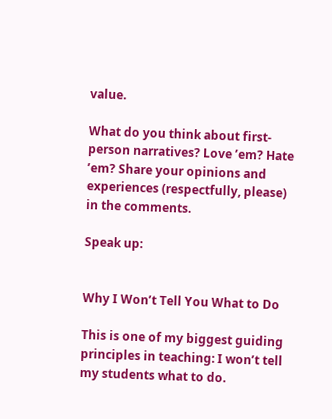value.

What do you think about first-person narratives? Love ’em? Hate ’em? Share your opinions and experiences (respectfully, please) in the comments.

Speak up:


Why I Won’t Tell You What to Do

This is one of my biggest guiding principles in teaching: I won’t tell my students what to do.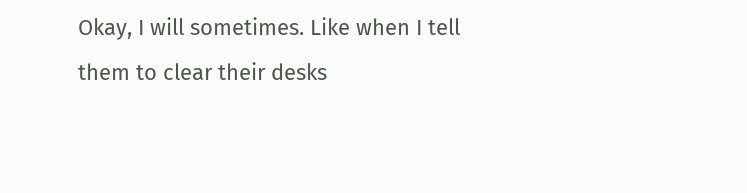Okay, I will sometimes. Like when I tell them to clear their desks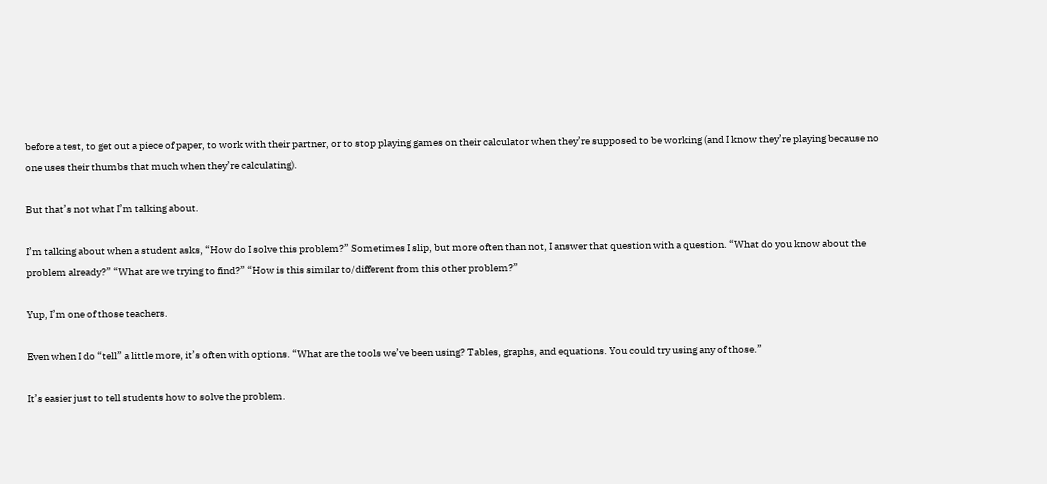before a test, to get out a piece of paper, to work with their partner, or to stop playing games on their calculator when they’re supposed to be working (and I know they’re playing because no one uses their thumbs that much when they’re calculating).

But that’s not what I’m talking about.

I’m talking about when a student asks, “How do I solve this problem?” Sometimes I slip, but more often than not, I answer that question with a question. “What do you know about the problem already?” “What are we trying to find?” “How is this similar to/different from this other problem?”

Yup, I’m one of those teachers.

Even when I do “tell” a little more, it’s often with options. “What are the tools we’ve been using? Tables, graphs, and equations. You could try using any of those.”

It’s easier just to tell students how to solve the problem.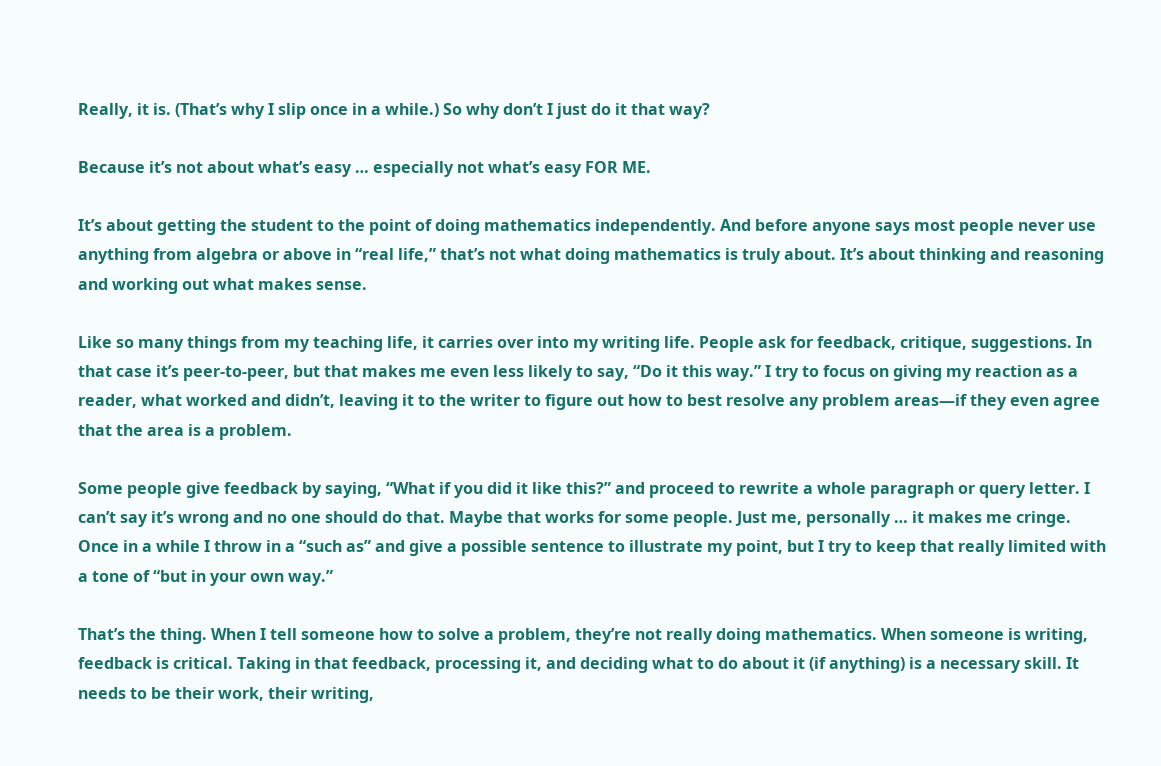Really, it is. (That’s why I slip once in a while.) So why don’t I just do it that way?

Because it’s not about what’s easy … especially not what’s easy FOR ME.

It’s about getting the student to the point of doing mathematics independently. And before anyone says most people never use anything from algebra or above in “real life,” that’s not what doing mathematics is truly about. It’s about thinking and reasoning and working out what makes sense.

Like so many things from my teaching life, it carries over into my writing life. People ask for feedback, critique, suggestions. In that case it’s peer-to-peer, but that makes me even less likely to say, “Do it this way.” I try to focus on giving my reaction as a reader, what worked and didn’t, leaving it to the writer to figure out how to best resolve any problem areas—if they even agree that the area is a problem.

Some people give feedback by saying, “What if you did it like this?” and proceed to rewrite a whole paragraph or query letter. I can’t say it’s wrong and no one should do that. Maybe that works for some people. Just me, personally … it makes me cringe. Once in a while I throw in a “such as” and give a possible sentence to illustrate my point, but I try to keep that really limited with a tone of “but in your own way.”

That’s the thing. When I tell someone how to solve a problem, they’re not really doing mathematics. When someone is writing, feedback is critical. Taking in that feedback, processing it, and deciding what to do about it (if anything) is a necessary skill. It needs to be their work, their writing,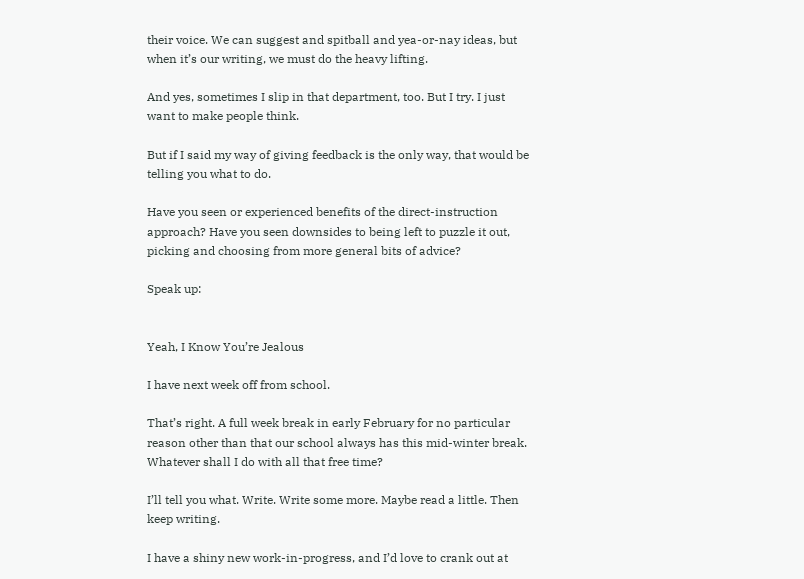their voice. We can suggest and spitball and yea-or-nay ideas, but when it’s our writing, we must do the heavy lifting.

And yes, sometimes I slip in that department, too. But I try. I just want to make people think.

But if I said my way of giving feedback is the only way, that would be telling you what to do.

Have you seen or experienced benefits of the direct-instruction approach? Have you seen downsides to being left to puzzle it out, picking and choosing from more general bits of advice?

Speak up:


Yeah, I Know You’re Jealous

I have next week off from school.

That’s right. A full week break in early February for no particular reason other than that our school always has this mid-winter break. Whatever shall I do with all that free time?

I’ll tell you what. Write. Write some more. Maybe read a little. Then keep writing.

I have a shiny new work-in-progress, and I’d love to crank out at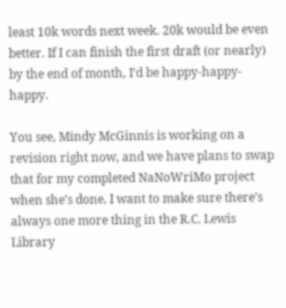least 10k words next week. 20k would be even better. If I can finish the first draft (or nearly) by the end of month, I’d be happy-happy-happy.

You see, Mindy McGinnis is working on a revision right now, and we have plans to swap that for my completed NaNoWriMo project when she’s done. I want to make sure there’s always one more thing in the R.C. Lewis Library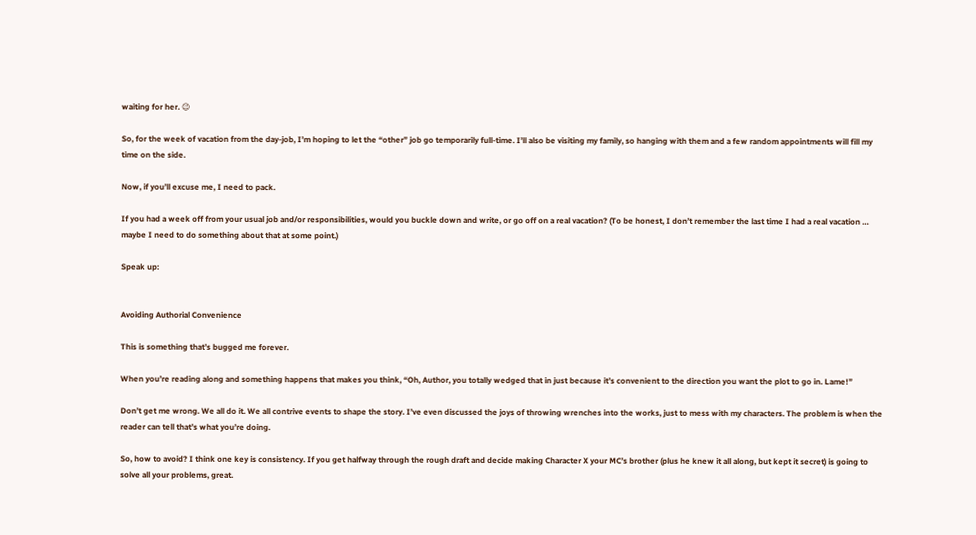waiting for her. 😉

So, for the week of vacation from the day-job, I’m hoping to let the “other” job go temporarily full-time. I’ll also be visiting my family, so hanging with them and a few random appointments will fill my time on the side.

Now, if you’ll excuse me, I need to pack.

If you had a week off from your usual job and/or responsibilities, would you buckle down and write, or go off on a real vacation? (To be honest, I don’t remember the last time I had a real vacation … maybe I need to do something about that at some point.)

Speak up:


Avoiding Authorial Convenience

This is something that’s bugged me forever.

When you’re reading along and something happens that makes you think, “Oh, Author, you totally wedged that in just because it’s convenient to the direction you want the plot to go in. Lame!”

Don’t get me wrong. We all do it. We all contrive events to shape the story. I’ve even discussed the joys of throwing wrenches into the works, just to mess with my characters. The problem is when the reader can tell that’s what you’re doing.

So, how to avoid? I think one key is consistency. If you get halfway through the rough draft and decide making Character X your MC’s brother (plus he knew it all along, but kept it secret) is going to solve all your problems, great.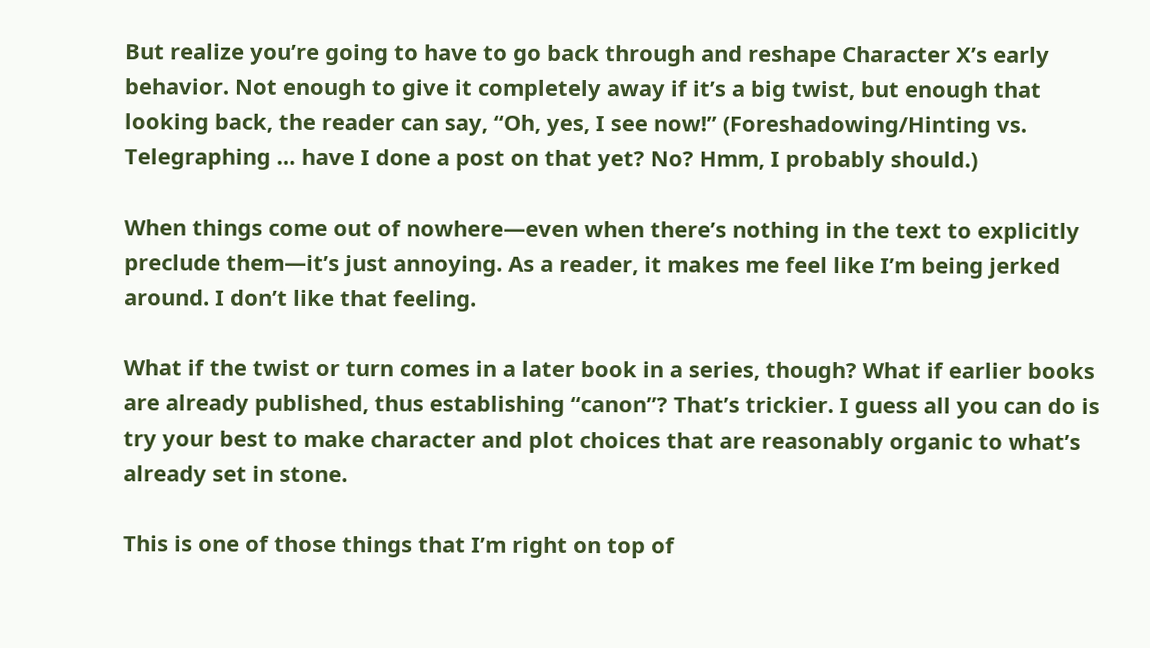But realize you’re going to have to go back through and reshape Character X’s early behavior. Not enough to give it completely away if it’s a big twist, but enough that looking back, the reader can say, “Oh, yes, I see now!” (Foreshadowing/Hinting vs. Telegraphing … have I done a post on that yet? No? Hmm, I probably should.)

When things come out of nowhere—even when there’s nothing in the text to explicitly preclude them—it’s just annoying. As a reader, it makes me feel like I’m being jerked around. I don’t like that feeling.

What if the twist or turn comes in a later book in a series, though? What if earlier books are already published, thus establishing “canon”? That’s trickier. I guess all you can do is try your best to make character and plot choices that are reasonably organic to what’s already set in stone.

This is one of those things that I’m right on top of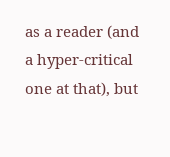as a reader (and a hyper-critical one at that), but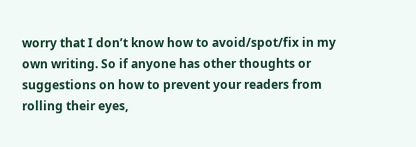worry that I don’t know how to avoid/spot/fix in my own writing. So if anyone has other thoughts or suggestions on how to prevent your readers from rolling their eyes,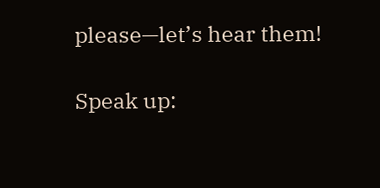please—let’s hear them!

Speak up: